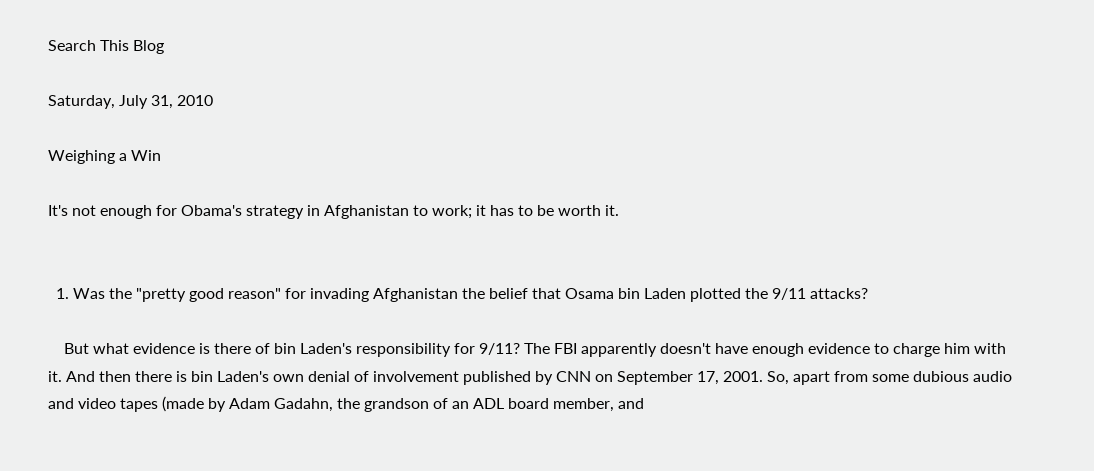Search This Blog

Saturday, July 31, 2010

Weighing a Win

It's not enough for Obama's strategy in Afghanistan to work; it has to be worth it.


  1. Was the "pretty good reason" for invading Afghanistan the belief that Osama bin Laden plotted the 9/11 attacks?

    But what evidence is there of bin Laden's responsibility for 9/11? The FBI apparently doesn't have enough evidence to charge him with it. And then there is bin Laden's own denial of involvement published by CNN on September 17, 2001. So, apart from some dubious audio and video tapes (made by Adam Gadahn, the grandson of an ADL board member, and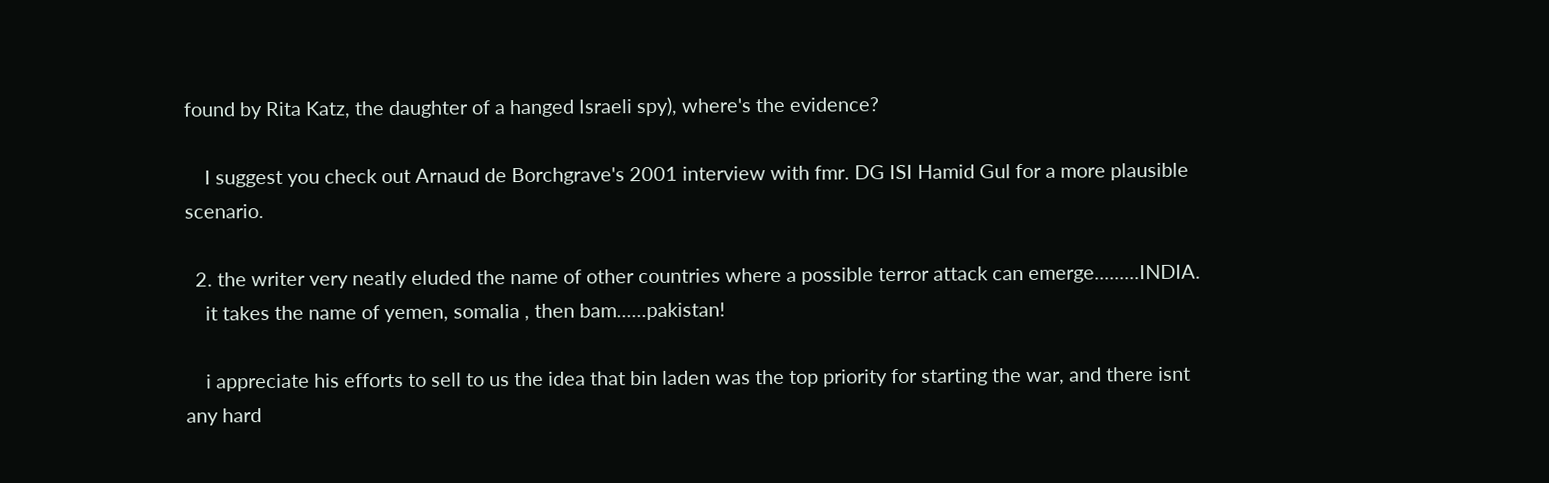found by Rita Katz, the daughter of a hanged Israeli spy), where's the evidence?

    I suggest you check out Arnaud de Borchgrave's 2001 interview with fmr. DG ISI Hamid Gul for a more plausible scenario.

  2. the writer very neatly eluded the name of other countries where a possible terror attack can emerge.........INDIA.
    it takes the name of yemen, somalia , then bam......pakistan!

    i appreciate his efforts to sell to us the idea that bin laden was the top priority for starting the war, and there isnt any hard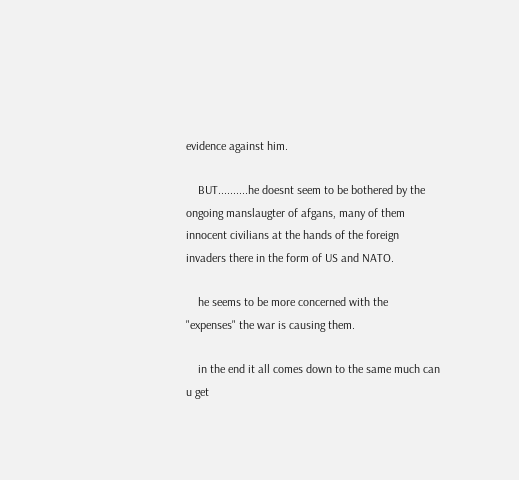evidence against him.

    BUT..........he doesnt seem to be bothered by the ongoing manslaugter of afgans, many of them innocent civilians at the hands of the foreign invaders there in the form of US and NATO.

    he seems to be more concerned with the "expenses" the war is causing them.

    in the end it all comes down to the same much can u get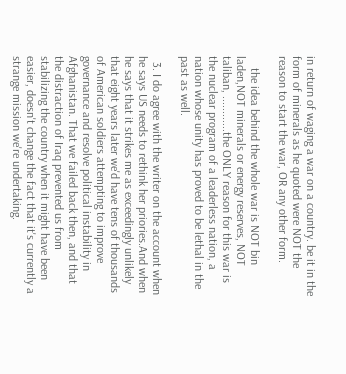in return of waging a war on a country. be it in the form of minerals as he quoted were NOT the reason to start the war, OR any other form.

    the idea behind the whole war is NOT bin laden,NOT minerals or energy reserves, NOT taliban, ............the ONLY reason for this war is the nuclear program of a leaderless nation, a nation whose unity has proved to be lethal in the past as well.

  3. I do agree with the writer on the account when he says US needs to rethink her priories.And when he says that it strikes me as exceedingly unlikely that eight years later we'd have tens of thousands of American soldiers attempting to improve governance and resolve political instability in Afghanistan. That we failed back then, and that the distraction of Iraq prevented us from stabilizing the country when it might have been easier, doesn't change the fact that it's currently a strange mission we're undertaking.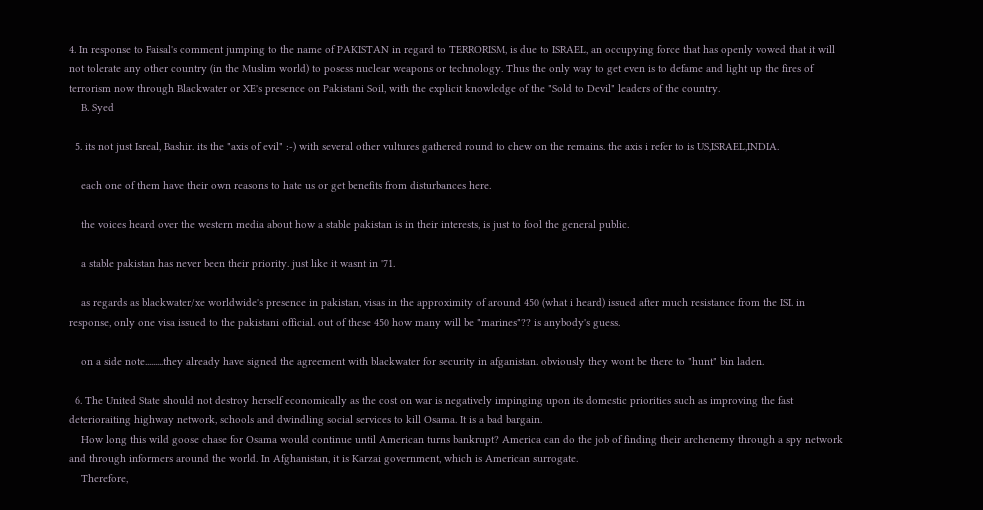4. In response to Faisal's comment jumping to the name of PAKISTAN in regard to TERRORISM, is due to ISRAEL, an occupying force that has openly vowed that it will not tolerate any other country (in the Muslim world) to posess nuclear weapons or technology. Thus the only way to get even is to defame and light up the fires of terrorism now through Blackwater or XE's presence on Pakistani Soil, with the explicit knowledge of the "Sold to Devil" leaders of the country.
    B. Syed

  5. its not just Isreal, Bashir. its the "axis of evil" :-) with several other vultures gathered round to chew on the remains. the axis i refer to is US,ISRAEL,INDIA.

    each one of them have their own reasons to hate us or get benefits from disturbances here.

    the voices heard over the western media about how a stable pakistan is in their interests, is just to fool the general public.

    a stable pakistan has never been their priority. just like it wasnt in '71.

    as regards as blackwater/xe worldwide's presence in pakistan, visas in the approximity of around 450 (what i heard) issued after much resistance from the ISI. in response, only one visa issued to the pakistani official. out of these 450 how many will be "marines"?? is anybody's guess.

    on a side note.........they already have signed the agreement with blackwater for security in afganistan. obviously they wont be there to "hunt" bin laden.

  6. The United State should not destroy herself economically as the cost on war is negatively impinging upon its domestic priorities such as improving the fast deterioraiting highway network, schools and dwindling social services to kill Osama. It is a bad bargain.
    How long this wild goose chase for Osama would continue until American turns bankrupt? America can do the job of finding their archenemy through a spy network and through informers around the world. In Afghanistan, it is Karzai government, which is American surrogate.
    Therefore,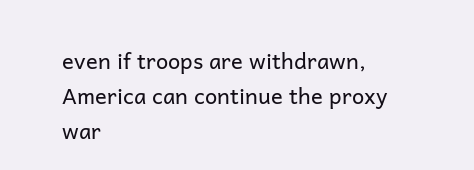even if troops are withdrawn, America can continue the proxy war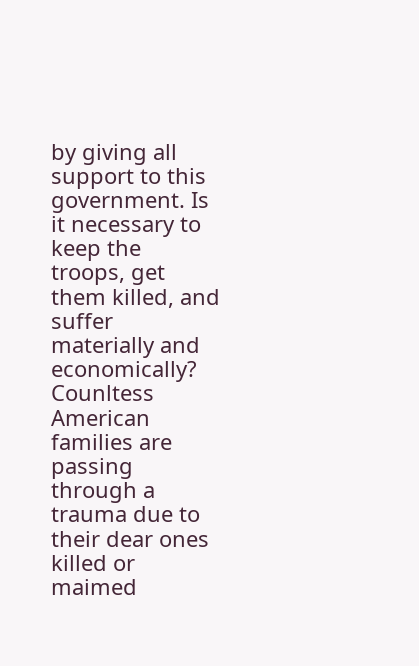by giving all support to this government. Is it necessary to keep the troops, get them killed, and suffer materially and economically? Counltess American families are passing through a trauma due to their dear ones killed or maimed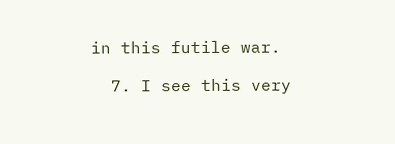in this futile war.

  7. I see this very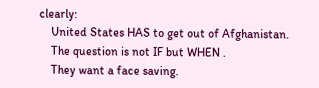clearly:
    United States HAS to get out of Afghanistan.
    The question is not IF but WHEN .
    They want a face saving.